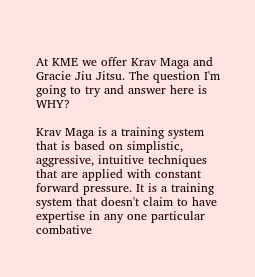At KME we offer Krav Maga and Gracie Jiu Jitsu. The question I'm going to try and answer here is WHY?

Krav Maga is a training system that is based on simplistic, aggressive, intuitive techniques that are applied with constant forward pressure. It is a training system that doesn't claim to have expertise in any one particular combative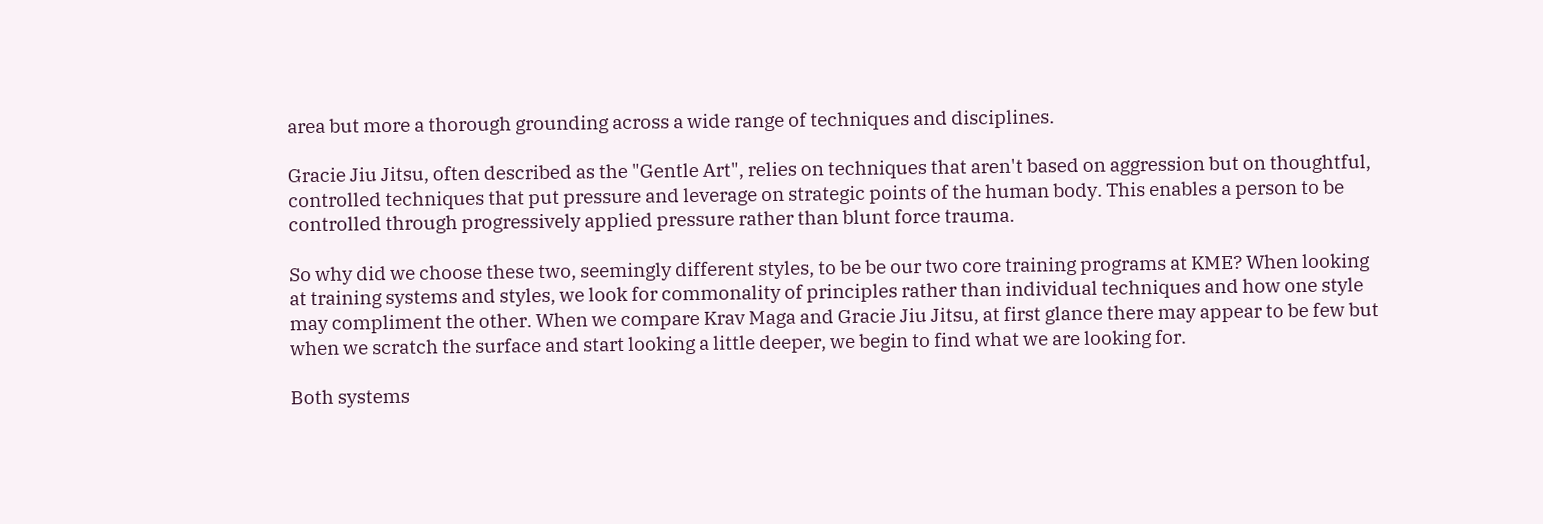area but more a thorough grounding across a wide range of techniques and disciplines.

Gracie Jiu Jitsu, often described as the "Gentle Art", relies on techniques that aren't based on aggression but on thoughtful, controlled techniques that put pressure and leverage on strategic points of the human body. This enables a person to be controlled through progressively applied pressure rather than blunt force trauma.

So why did we choose these two, seemingly different styles, to be be our two core training programs at KME? When looking at training systems and styles, we look for commonality of principles rather than individual techniques and how one style may compliment the other. When we compare Krav Maga and Gracie Jiu Jitsu, at first glance there may appear to be few but when we scratch the surface and start looking a little deeper, we begin to find what we are looking for.

Both systems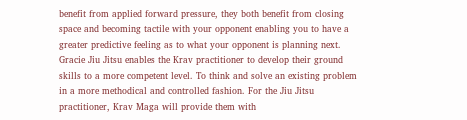benefit from applied forward pressure, they both benefit from closing space and becoming tactile with your opponent enabling you to have a greater predictive feeling as to what your opponent is planning next. Gracie Jiu Jitsu enables the Krav practitioner to develop their ground skills to a more competent level. To think and solve an existing problem in a more methodical and controlled fashion. For the Jiu Jitsu practitioner, Krav Maga will provide them with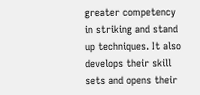greater competency in striking and stand up techniques. It also develops their skill sets and opens their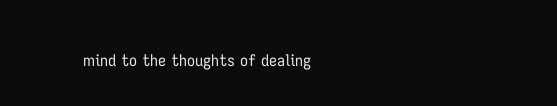mind to the thoughts of dealing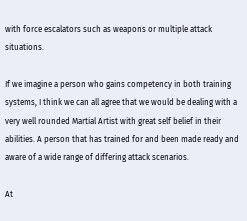with force escalators such as weapons or multiple attack situations.

If we imagine a person who gains competency in both training systems, I think we can all agree that we would be dealing with a very well rounded Martial Artist with great self belief in their abilities. A person that has trained for and been made ready and aware of a wide range of differing attack scenarios.

At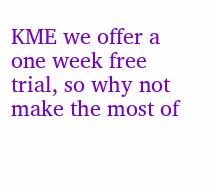KME we offer a one week free trial, so why not make the most of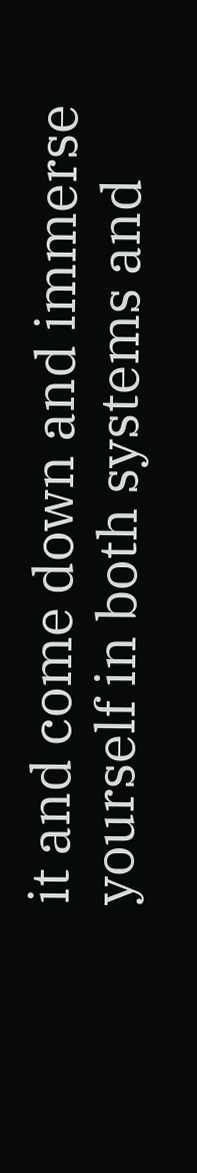it and come down and immerse yourself in both systems and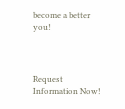become a better you!



Request Information Now!